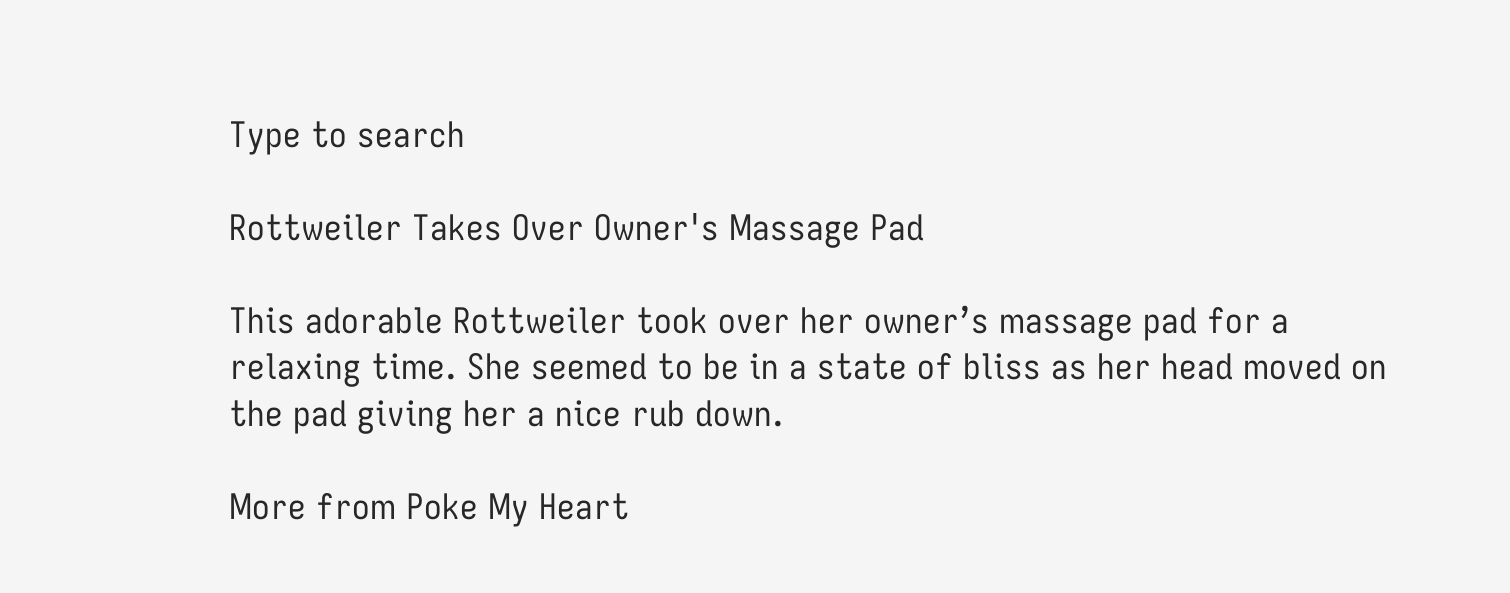Type to search

Rottweiler Takes Over Owner's Massage Pad

This adorable Rottweiler took over her owner’s massage pad for a relaxing time. She seemed to be in a state of bliss as her head moved on the pad giving her a nice rub down.

More from Poke My Heart